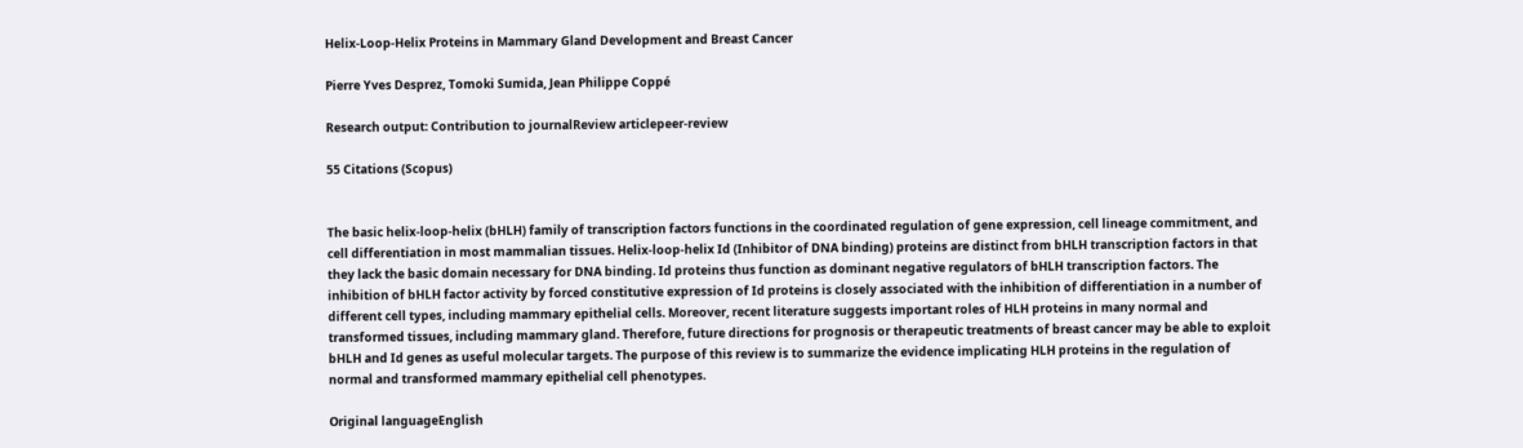Helix-Loop-Helix Proteins in Mammary Gland Development and Breast Cancer

Pierre Yves Desprez, Tomoki Sumida, Jean Philippe Coppé

Research output: Contribution to journalReview articlepeer-review

55 Citations (Scopus)


The basic helix-loop-helix (bHLH) family of transcription factors functions in the coordinated regulation of gene expression, cell lineage commitment, and cell differentiation in most mammalian tissues. Helix-loop-helix Id (Inhibitor of DNA binding) proteins are distinct from bHLH transcription factors in that they lack the basic domain necessary for DNA binding. Id proteins thus function as dominant negative regulators of bHLH transcription factors. The inhibition of bHLH factor activity by forced constitutive expression of Id proteins is closely associated with the inhibition of differentiation in a number of different cell types, including mammary epithelial cells. Moreover, recent literature suggests important roles of HLH proteins in many normal and transformed tissues, including mammary gland. Therefore, future directions for prognosis or therapeutic treatments of breast cancer may be able to exploit bHLH and Id genes as useful molecular targets. The purpose of this review is to summarize the evidence implicating HLH proteins in the regulation of normal and transformed mammary epithelial cell phenotypes.

Original languageEnglish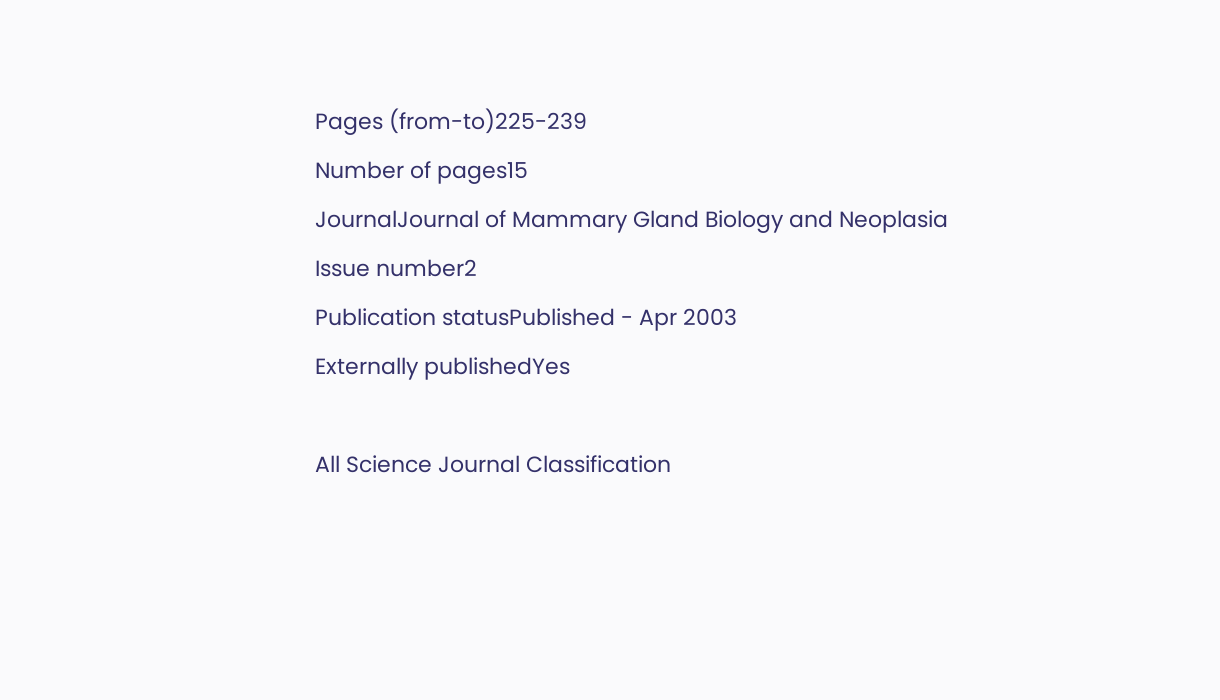Pages (from-to)225-239
Number of pages15
JournalJournal of Mammary Gland Biology and Neoplasia
Issue number2
Publication statusPublished - Apr 2003
Externally publishedYes

All Science Journal Classification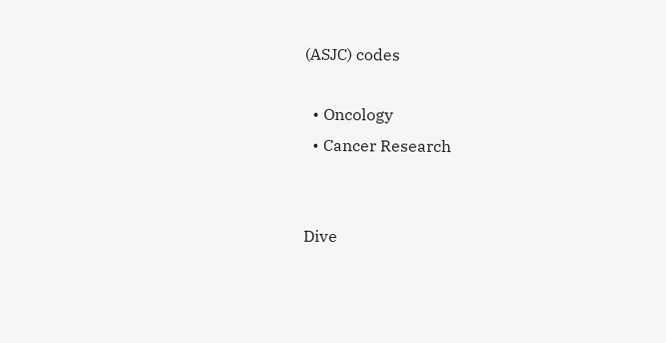(ASJC) codes

  • Oncology
  • Cancer Research


Dive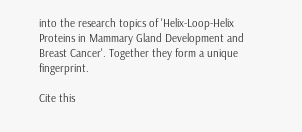into the research topics of 'Helix-Loop-Helix Proteins in Mammary Gland Development and Breast Cancer'. Together they form a unique fingerprint.

Cite this